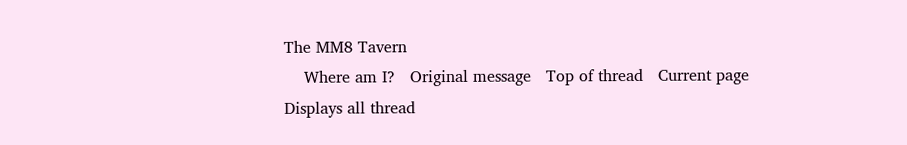The MM8 Tavern
    Where am I?   Original message   Top of thread   Current page
Displays all thread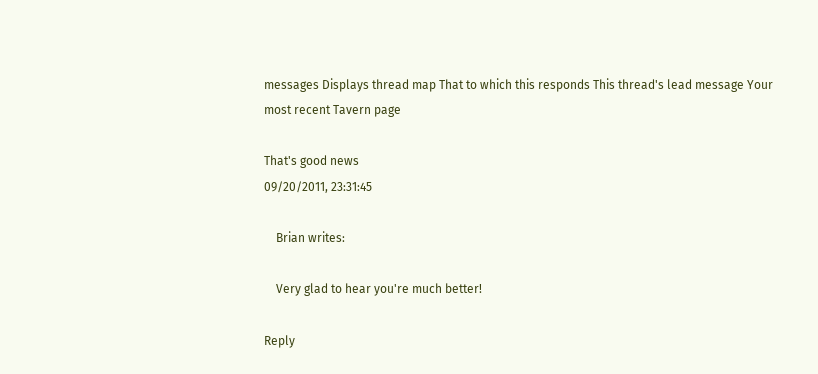messages Displays thread map That to which this responds This thread's lead message Your most recent Tavern page

That's good news
09/20/2011, 23:31:45

    Brian writes:

    Very glad to hear you're much better!

Reply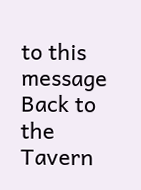to this message   Back to the Tavern